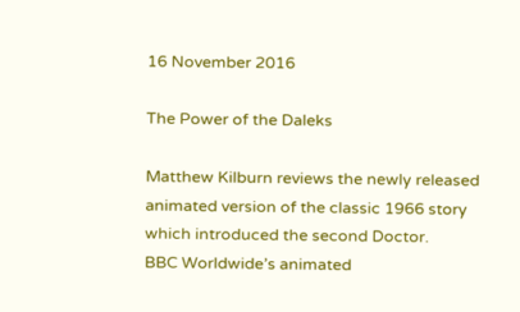16 November 2016

The Power of the Daleks

Matthew Kilburn reviews the newly released animated version of the classic 1966 story which introduced the second Doctor.
BBC Worldwide’s animated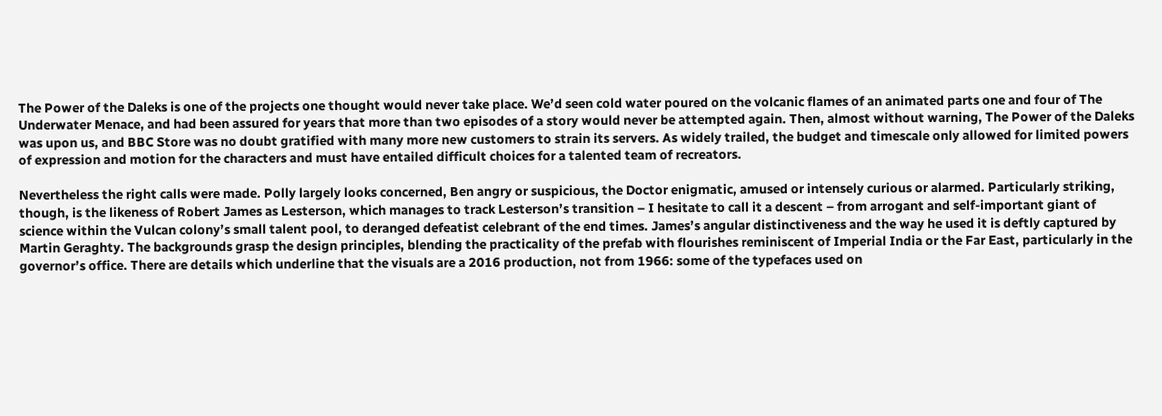The Power of the Daleks is one of the projects one thought would never take place. We’d seen cold water poured on the volcanic flames of an animated parts one and four of The Underwater Menace, and had been assured for years that more than two episodes of a story would never be attempted again. Then, almost without warning, The Power of the Daleks was upon us, and BBC Store was no doubt gratified with many more new customers to strain its servers. As widely trailed, the budget and timescale only allowed for limited powers of expression and motion for the characters and must have entailed difficult choices for a talented team of recreators.

Nevertheless the right calls were made. Polly largely looks concerned, Ben angry or suspicious, the Doctor enigmatic, amused or intensely curious or alarmed. Particularly striking, though, is the likeness of Robert James as Lesterson, which manages to track Lesterson’s transition – I hesitate to call it a descent – from arrogant and self-important giant of science within the Vulcan colony’s small talent pool, to deranged defeatist celebrant of the end times. James’s angular distinctiveness and the way he used it is deftly captured by Martin Geraghty. The backgrounds grasp the design principles, blending the practicality of the prefab with flourishes reminiscent of Imperial India or the Far East, particularly in the governor’s office. There are details which underline that the visuals are a 2016 production, not from 1966: some of the typefaces used on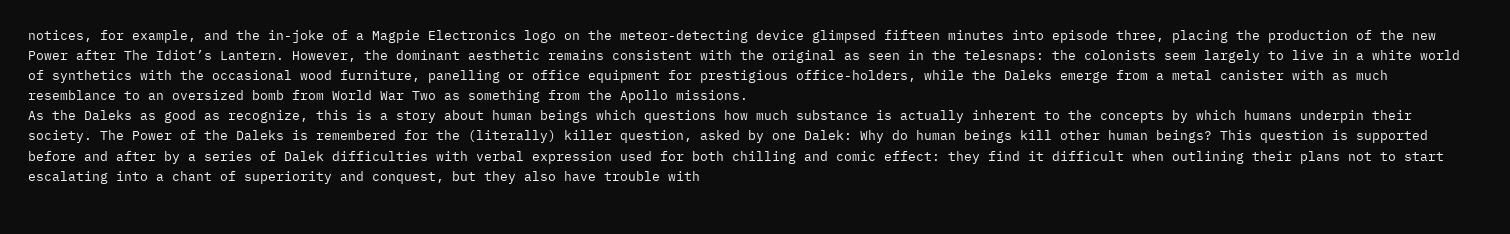notices, for example, and the in-joke of a Magpie Electronics logo on the meteor-detecting device glimpsed fifteen minutes into episode three, placing the production of the new Power after The Idiot’s Lantern. However, the dominant aesthetic remains consistent with the original as seen in the telesnaps: the colonists seem largely to live in a white world of synthetics with the occasional wood furniture, panelling or office equipment for prestigious office-holders, while the Daleks emerge from a metal canister with as much resemblance to an oversized bomb from World War Two as something from the Apollo missions.
As the Daleks as good as recognize, this is a story about human beings which questions how much substance is actually inherent to the concepts by which humans underpin their society. The Power of the Daleks is remembered for the (literally) killer question, asked by one Dalek: Why do human beings kill other human beings? This question is supported before and after by a series of Dalek difficulties with verbal expression used for both chilling and comic effect: they find it difficult when outlining their plans not to start escalating into a chant of superiority and conquest, but they also have trouble with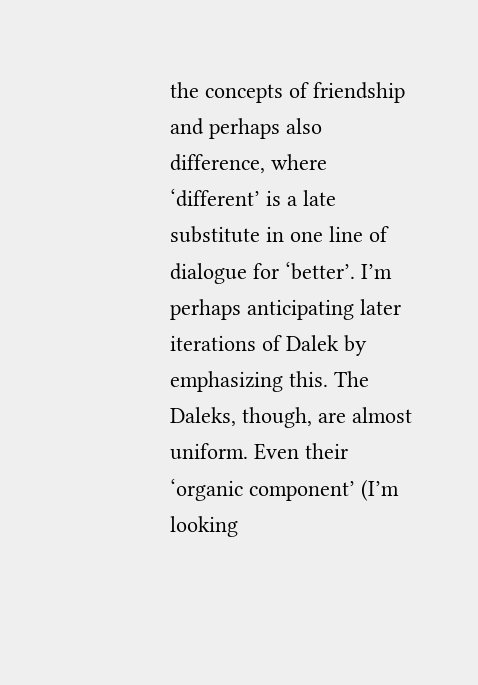the concepts of friendship and perhaps also difference, where ‘different’ is a late substitute in one line of dialogue for ‘better’. I’m perhaps anticipating later iterations of Dalek by emphasizing this. The Daleks, though, are almost uniform. Even their ‘organic component’ (I’m looking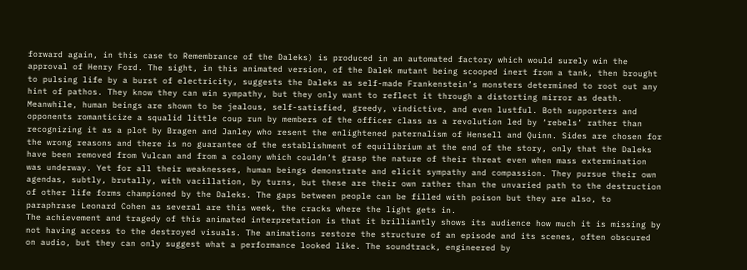forward again, in this case to Remembrance of the Daleks) is produced in an automated factory which would surely win the approval of Henry Ford. The sight, in this animated version, of the Dalek mutant being scooped inert from a tank, then brought to pulsing life by a burst of electricity, suggests the Daleks as self-made Frankenstein’s monsters determined to root out any hint of pathos. They know they can win sympathy, but they only want to reflect it through a distorting mirror as death.
Meanwhile, human beings are shown to be jealous, self-satisfied, greedy, vindictive, and even lustful. Both supporters and opponents romanticize a squalid little coup run by members of the officer class as a revolution led by ‘rebels’ rather than recognizing it as a plot by Bragen and Janley who resent the enlightened paternalism of Hensell and Quinn. Sides are chosen for the wrong reasons and there is no guarantee of the establishment of equilibrium at the end of the story, only that the Daleks have been removed from Vulcan and from a colony which couldn’t grasp the nature of their threat even when mass extermination was underway. Yet for all their weaknesses, human beings demonstrate and elicit sympathy and compassion. They pursue their own agendas, subtly, brutally, with vacillation, by turns, but these are their own rather than the unvaried path to the destruction of other life forms championed by the Daleks. The gaps between people can be filled with poison but they are also, to paraphrase Leonard Cohen as several are this week, the cracks where the light gets in.
The achievement and tragedy of this animated interpretation is that it brilliantly shows its audience how much it is missing by not having access to the destroyed visuals. The animations restore the structure of an episode and its scenes, often obscured on audio, but they can only suggest what a performance looked like. The soundtrack, engineered by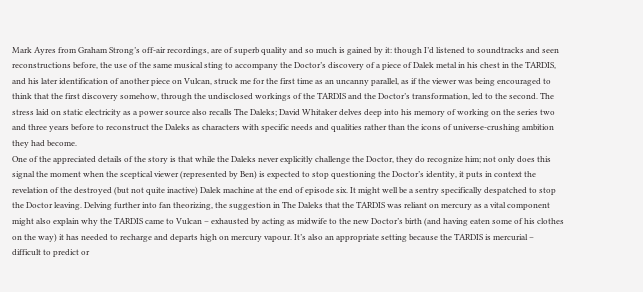Mark Ayres from Graham Strong’s off-air recordings, are of superb quality and so much is gained by it: though I’d listened to soundtracks and seen reconstructions before, the use of the same musical sting to accompany the Doctor’s discovery of a piece of Dalek metal in his chest in the TARDIS, and his later identification of another piece on Vulcan, struck me for the first time as an uncanny parallel, as if the viewer was being encouraged to think that the first discovery somehow, through the undisclosed workings of the TARDIS and the Doctor’s transformation, led to the second. The stress laid on static electricity as a power source also recalls The Daleks; David Whitaker delves deep into his memory of working on the series two and three years before to reconstruct the Daleks as characters with specific needs and qualities rather than the icons of universe-crushing ambition they had become.
One of the appreciated details of the story is that while the Daleks never explicitly challenge the Doctor, they do recognize him; not only does this signal the moment when the sceptical viewer (represented by Ben) is expected to stop questioning the Doctor’s identity, it puts in context the revelation of the destroyed (but not quite inactive) Dalek machine at the end of episode six. It might well be a sentry specifically despatched to stop the Doctor leaving. Delving further into fan theorizing, the suggestion in The Daleks that the TARDIS was reliant on mercury as a vital component might also explain why the TARDIS came to Vulcan – exhausted by acting as midwife to the new Doctor’s birth (and having eaten some of his clothes on the way) it has needed to recharge and departs high on mercury vapour. It’s also an appropriate setting because the TARDIS is mercurial – difficult to predict or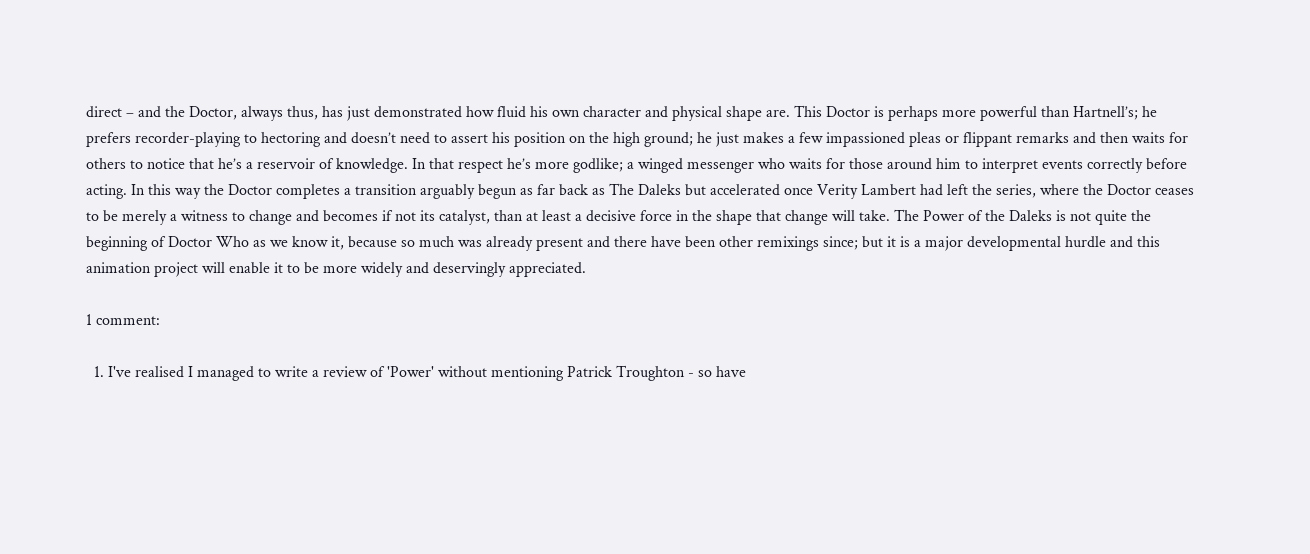direct – and the Doctor, always thus, has just demonstrated how fluid his own character and physical shape are. This Doctor is perhaps more powerful than Hartnell’s; he prefers recorder-playing to hectoring and doesn’t need to assert his position on the high ground; he just makes a few impassioned pleas or flippant remarks and then waits for others to notice that he’s a reservoir of knowledge. In that respect he’s more godlike; a winged messenger who waits for those around him to interpret events correctly before acting. In this way the Doctor completes a transition arguably begun as far back as The Daleks but accelerated once Verity Lambert had left the series, where the Doctor ceases to be merely a witness to change and becomes if not its catalyst, than at least a decisive force in the shape that change will take. The Power of the Daleks is not quite the beginning of Doctor Who as we know it, because so much was already present and there have been other remixings since; but it is a major developmental hurdle and this animation project will enable it to be more widely and deservingly appreciated.

1 comment:

  1. I've realised I managed to write a review of 'Power' without mentioning Patrick Troughton - so have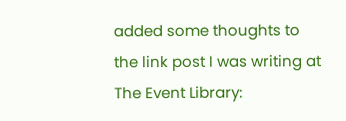added some thoughts to the link post I was writing at The Event Library: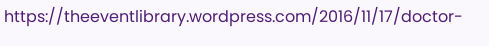https://theeventlibrary.wordpress.com/2016/11/17/doctor-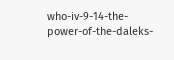who-iv-9-14-the-power-of-the-daleks-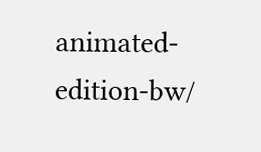animated-edition-bw/